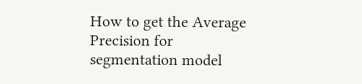How to get the Average Precision for segmentation model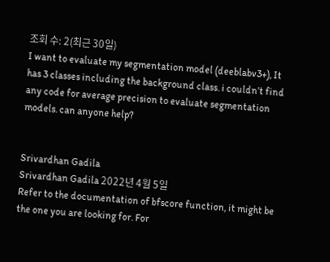조회 수: 2(최근 30일)
I want to evaluate my segmentation model (deeblabv3+), It has 3 classes including the background class. i couldn’t find any code for average precision to evaluate segmentation models. can anyone help?


Srivardhan Gadila
Srivardhan Gadila 2022년 4월 5일
Refer to the documentation of bfscore function, it might be the one you are looking for. For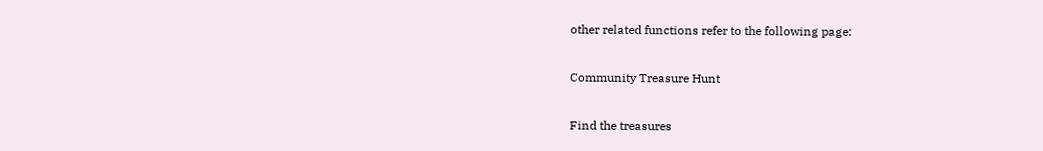other related functions refer to the following page:

Community Treasure Hunt

Find the treasures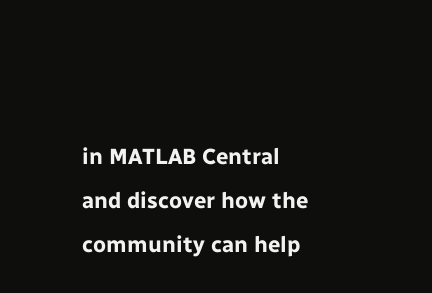in MATLAB Central and discover how the community can help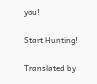you!

Start Hunting!

Translated by